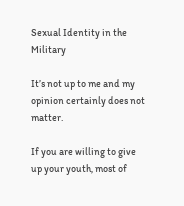Sexual Identity in the Military

It’s not up to me and my opinion certainly does not matter.

If you are willing to give up your youth, most of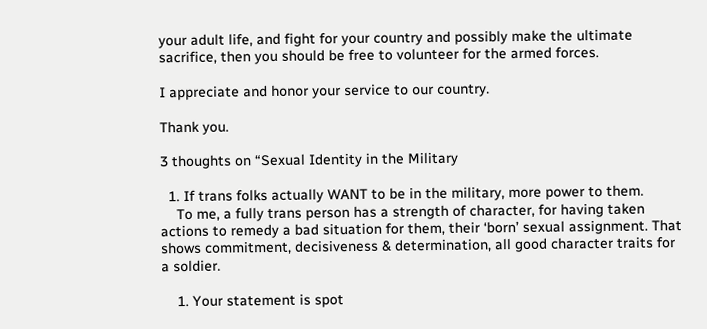your adult life, and fight for your country and possibly make the ultimate sacrifice, then you should be free to volunteer for the armed forces.

I appreciate and honor your service to our country.

Thank you.

3 thoughts on “Sexual Identity in the Military

  1. If trans folks actually WANT to be in the military, more power to them.
    To me, a fully trans person has a strength of character, for having taken actions to remedy a bad situation for them, their ‘born’ sexual assignment. That shows commitment, decisiveness & determination, all good character traits for a soldier.

    1. Your statement is spot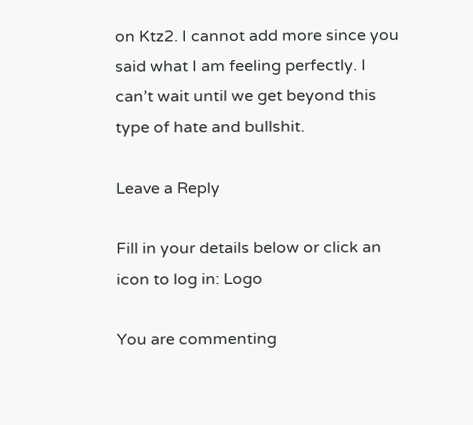on Ktz2. I cannot add more since you said what I am feeling perfectly. I can’t wait until we get beyond this type of hate and bullshit.

Leave a Reply

Fill in your details below or click an icon to log in: Logo

You are commenting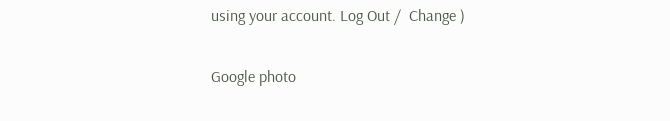using your account. Log Out /  Change )

Google photo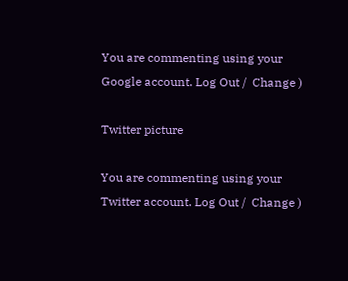You are commenting using your Google account. Log Out /  Change )

Twitter picture

You are commenting using your Twitter account. Log Out /  Change )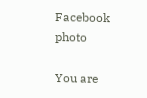Facebook photo

You are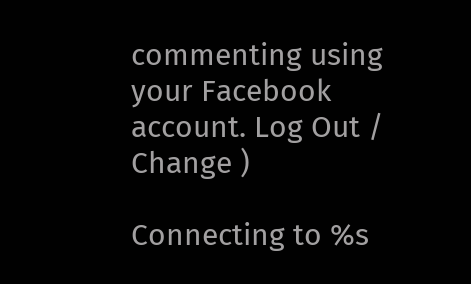commenting using your Facebook account. Log Out /  Change )

Connecting to %s